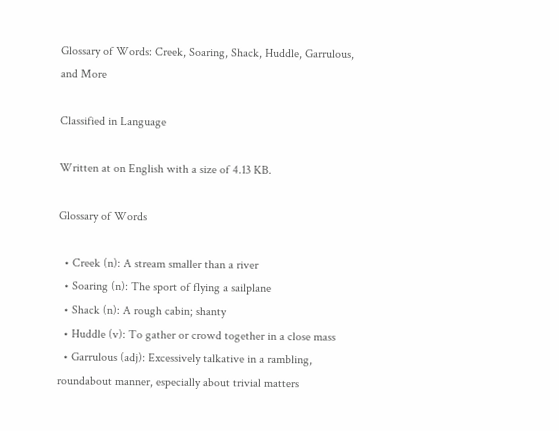Glossary of Words: Creek, Soaring, Shack, Huddle, Garrulous, and More

Classified in Language

Written at on English with a size of 4.13 KB.

Glossary of Words

  • Creek (n): A stream smaller than a river
  • Soaring (n): The sport of flying a sailplane
  • Shack (n): A rough cabin; shanty
  • Huddle (v): To gather or crowd together in a close mass
  • Garrulous (adj): Excessively talkative in a rambling, roundabout manner, especially about trivial matters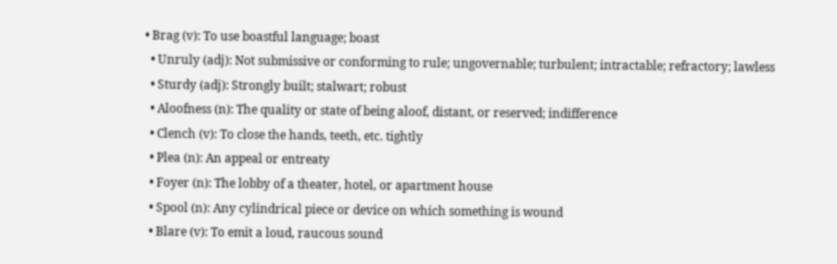• Brag (v): To use boastful language; boast
  • Unruly (adj): Not submissive or conforming to rule; ungovernable; turbulent; intractable; refractory; lawless
  • Sturdy (adj): Strongly built; stalwart; robust
  • Aloofness (n): The quality or state of being aloof, distant, or reserved; indifference
  • Clench (v): To close the hands, teeth, etc. tightly
  • Plea (n): An appeal or entreaty
  • Foyer (n): The lobby of a theater, hotel, or apartment house
  • Spool (n): Any cylindrical piece or device on which something is wound
  • Blare (v): To emit a loud, raucous sound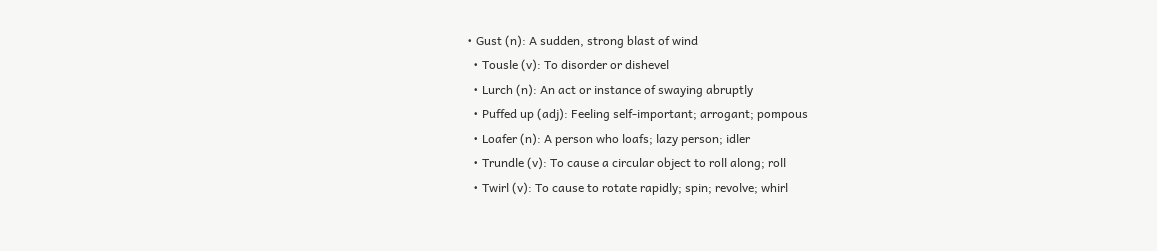• Gust (n): A sudden, strong blast of wind
  • Tousle (v): To disorder or dishevel
  • Lurch (n): An act or instance of swaying abruptly
  • Puffed up (adj): Feeling self-important; arrogant; pompous
  • Loafer (n): A person who loafs; lazy person; idler
  • Trundle (v): To cause a circular object to roll along; roll
  • Twirl (v): To cause to rotate rapidly; spin; revolve; whirl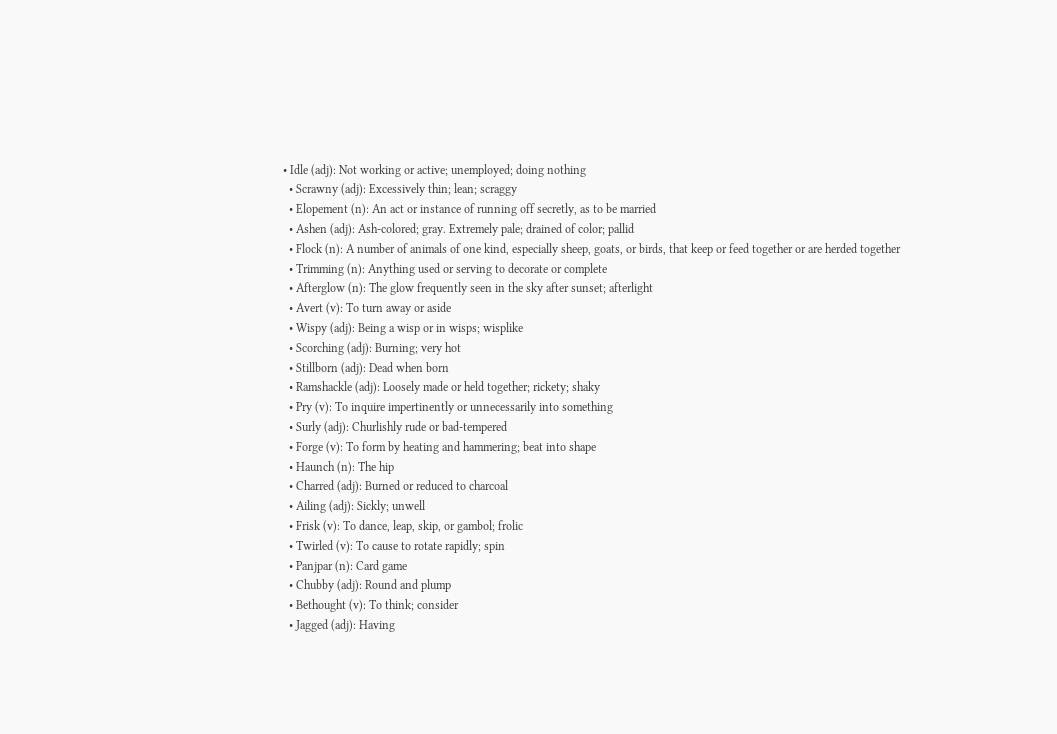• Idle (adj): Not working or active; unemployed; doing nothing
  • Scrawny (adj): Excessively thin; lean; scraggy
  • Elopement (n): An act or instance of running off secretly, as to be married
  • Ashen (adj): Ash-colored; gray. Extremely pale; drained of color; pallid
  • Flock (n): A number of animals of one kind, especially sheep, goats, or birds, that keep or feed together or are herded together
  • Trimming (n): Anything used or serving to decorate or complete
  • Afterglow (n): The glow frequently seen in the sky after sunset; afterlight
  • Avert (v): To turn away or aside
  • Wispy (adj): Being a wisp or in wisps; wisplike
  • Scorching (adj): Burning; very hot
  • Stillborn (adj): Dead when born
  • Ramshackle (adj): Loosely made or held together; rickety; shaky
  • Pry (v): To inquire impertinently or unnecessarily into something
  • Surly (adj): Churlishly rude or bad-tempered
  • Forge (v): To form by heating and hammering; beat into shape
  • Haunch (n): The hip
  • Charred (adj): Burned or reduced to charcoal
  • Ailing (adj): Sickly; unwell
  • Frisk (v): To dance, leap, skip, or gambol; frolic
  • Twirled (v): To cause to rotate rapidly; spin
  • Panjpar (n): Card game
  • Chubby (adj): Round and plump
  • Bethought (v): To think; consider
  • Jagged (adj): Having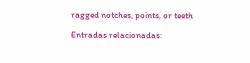ragged notches, points, or teeth

Entradas relacionadas: